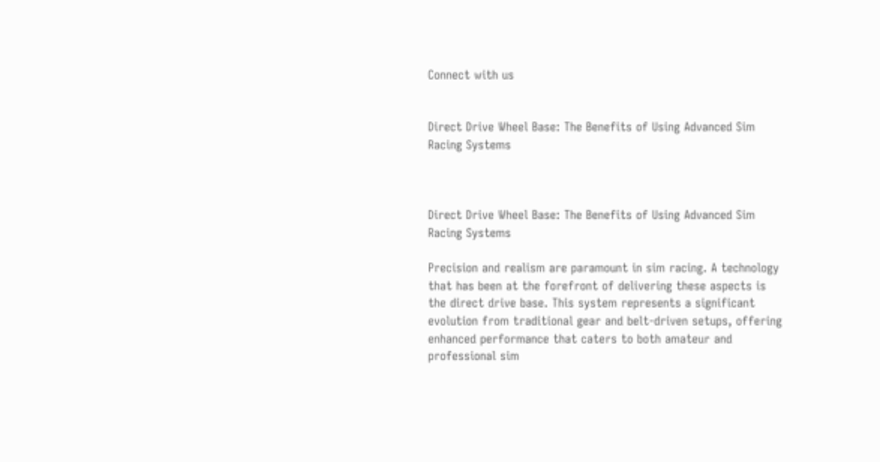Connect with us


Direct Drive Wheel Base: The Benefits of Using Advanced Sim Racing Systems



Direct Drive Wheel Base: The Benefits of Using Advanced Sim Racing Systems

Precision and realism are paramount in sim racing. A technology that has been at the forefront of delivering these aspects is the direct drive base. This system represents a significant evolution from traditional gear and belt-driven setups, offering enhanced performance that caters to both amateur and professional sim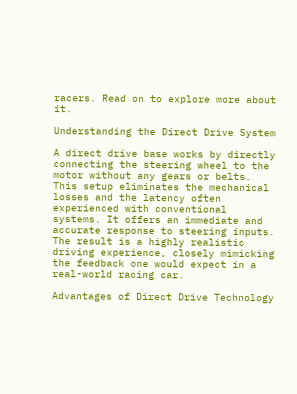racers. Read on to explore more about it.

Understanding the Direct Drive System

A direct drive base works by directly connecting the steering wheel to the motor without any gears or belts. This setup eliminates the mechanical losses and the latency often experienced with conventional systems. It offers an immediate and accurate response to steering inputs. The result is a highly realistic driving experience, closely mimicking the feedback one would expect in a real-world racing car.

Advantages of Direct Drive Technology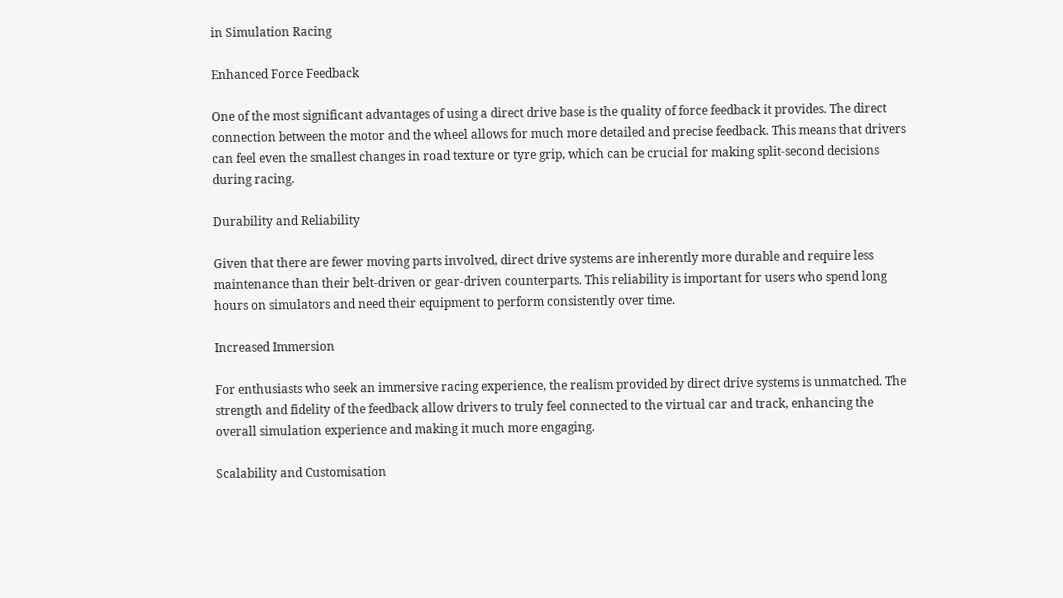in Simulation Racing

Enhanced Force Feedback

One of the most significant advantages of using a direct drive base is the quality of force feedback it provides. The direct connection between the motor and the wheel allows for much more detailed and precise feedback. This means that drivers can feel even the smallest changes in road texture or tyre grip, which can be crucial for making split-second decisions during racing.

Durability and Reliability

Given that there are fewer moving parts involved, direct drive systems are inherently more durable and require less maintenance than their belt-driven or gear-driven counterparts. This reliability is important for users who spend long hours on simulators and need their equipment to perform consistently over time.

Increased Immersion

For enthusiasts who seek an immersive racing experience, the realism provided by direct drive systems is unmatched. The strength and fidelity of the feedback allow drivers to truly feel connected to the virtual car and track, enhancing the overall simulation experience and making it much more engaging.

Scalability and Customisation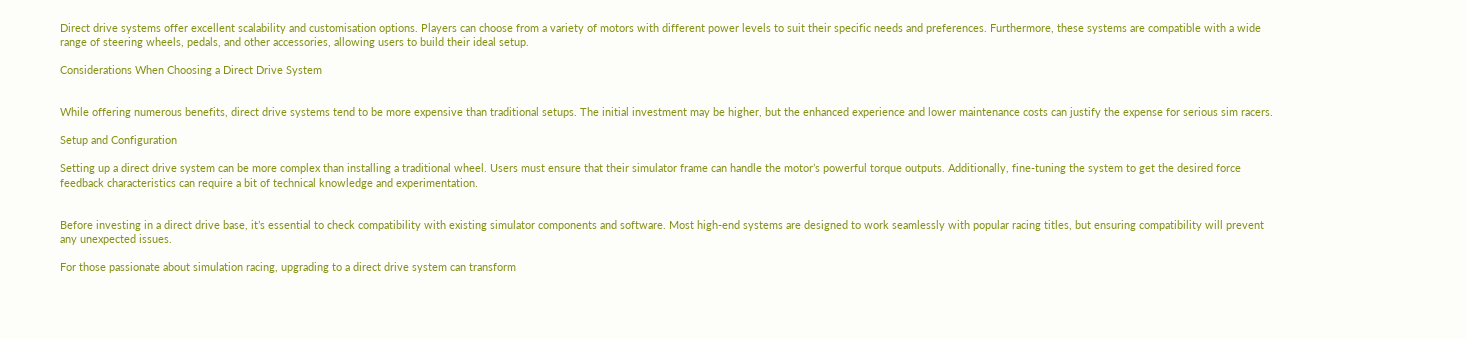Direct drive systems offer excellent scalability and customisation options. Players can choose from a variety of motors with different power levels to suit their specific needs and preferences. Furthermore, these systems are compatible with a wide range of steering wheels, pedals, and other accessories, allowing users to build their ideal setup.

Considerations When Choosing a Direct Drive System


While offering numerous benefits, direct drive systems tend to be more expensive than traditional setups. The initial investment may be higher, but the enhanced experience and lower maintenance costs can justify the expense for serious sim racers.

Setup and Configuration

Setting up a direct drive system can be more complex than installing a traditional wheel. Users must ensure that their simulator frame can handle the motor’s powerful torque outputs. Additionally, fine-tuning the system to get the desired force feedback characteristics can require a bit of technical knowledge and experimentation.


Before investing in a direct drive base, it’s essential to check compatibility with existing simulator components and software. Most high-end systems are designed to work seamlessly with popular racing titles, but ensuring compatibility will prevent any unexpected issues.

For those passionate about simulation racing, upgrading to a direct drive system can transform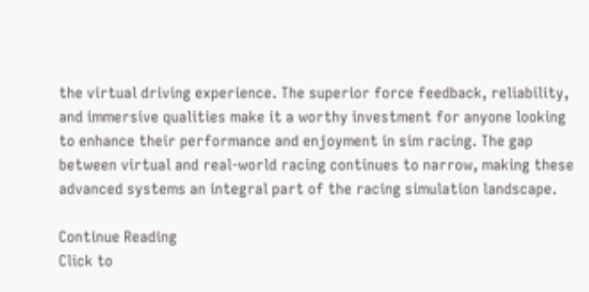the virtual driving experience. The superior force feedback, reliability, and immersive qualities make it a worthy investment for anyone looking to enhance their performance and enjoyment in sim racing. The gap between virtual and real-world racing continues to narrow, making these advanced systems an integral part of the racing simulation landscape.

Continue Reading
Click to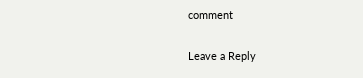comment

Leave a Reply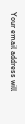Your email address will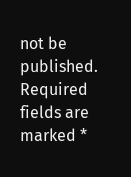not be published. Required fields are marked *